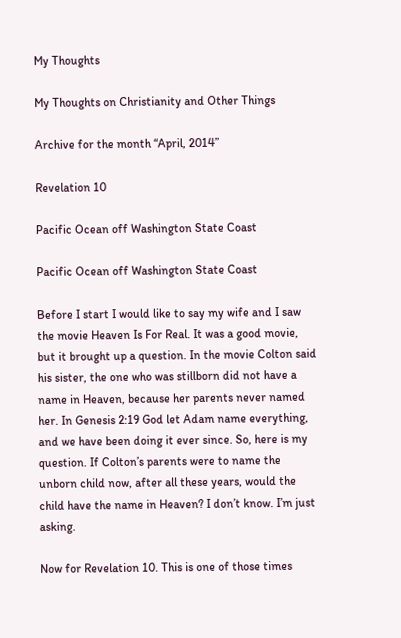My Thoughts

My Thoughts on Christianity and Other Things

Archive for the month “April, 2014”

Revelation 10

Pacific Ocean off Washington State Coast

Pacific Ocean off Washington State Coast

Before I start I would like to say my wife and I saw the movie Heaven Is For Real. It was a good movie, but it brought up a question. In the movie Colton said his sister, the one who was stillborn did not have a name in Heaven, because her parents never named her. In Genesis 2:19 God let Adam name everything, and we have been doing it ever since. So, here is my question. If Colton’s parents were to name the unborn child now, after all these years, would the child have the name in Heaven? I don’t know. I’m just asking.

Now for Revelation 10. This is one of those times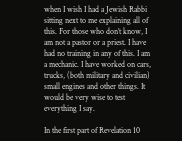when I wish I had a Jewish Rabbi sitting next to me explaining all of this. For those who don’t know, I am not a pastor or a priest. I have had no training in any of this. I am a mechanic. I have worked on cars, trucks, (both military and civilian) small engines and other things. It would be very wise to test everything I say.

In the first part of Revelation 10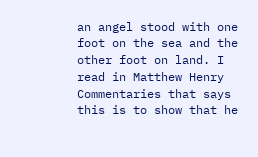an angel stood with one foot on the sea and the other foot on land. I read in Matthew Henry Commentaries that says this is to show that he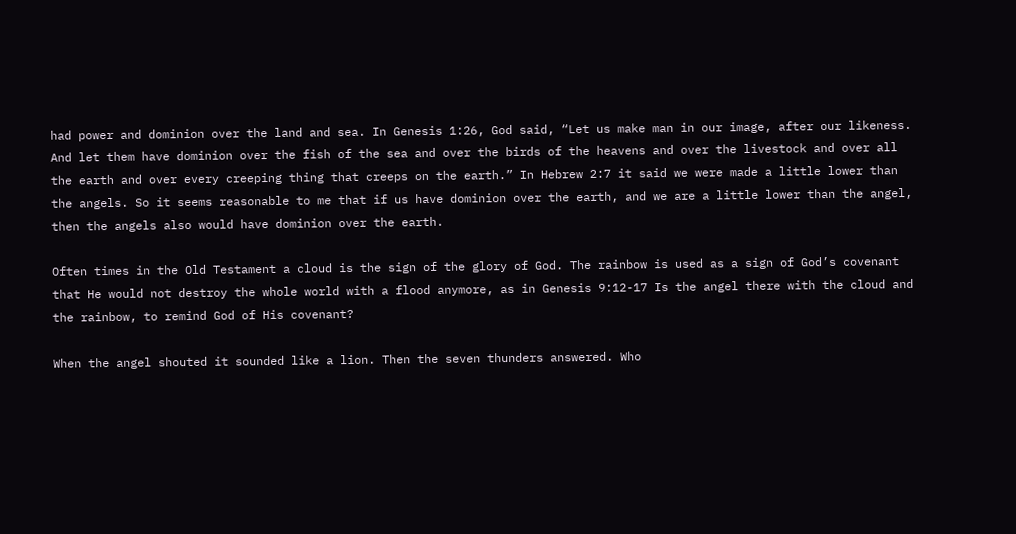had power and dominion over the land and sea. In Genesis 1:26, God said, “Let us make man in our image, after our likeness. And let them have dominion over the fish of the sea and over the birds of the heavens and over the livestock and over all the earth and over every creeping thing that creeps on the earth.” In Hebrew 2:7 it said we were made a little lower than the angels. So it seems reasonable to me that if us have dominion over the earth, and we are a little lower than the angel, then the angels also would have dominion over the earth.

Often times in the Old Testament a cloud is the sign of the glory of God. The rainbow is used as a sign of God’s covenant that He would not destroy the whole world with a flood anymore, as in Genesis 9:12-17 Is the angel there with the cloud and the rainbow, to remind God of His covenant?

When the angel shouted it sounded like a lion. Then the seven thunders answered. Who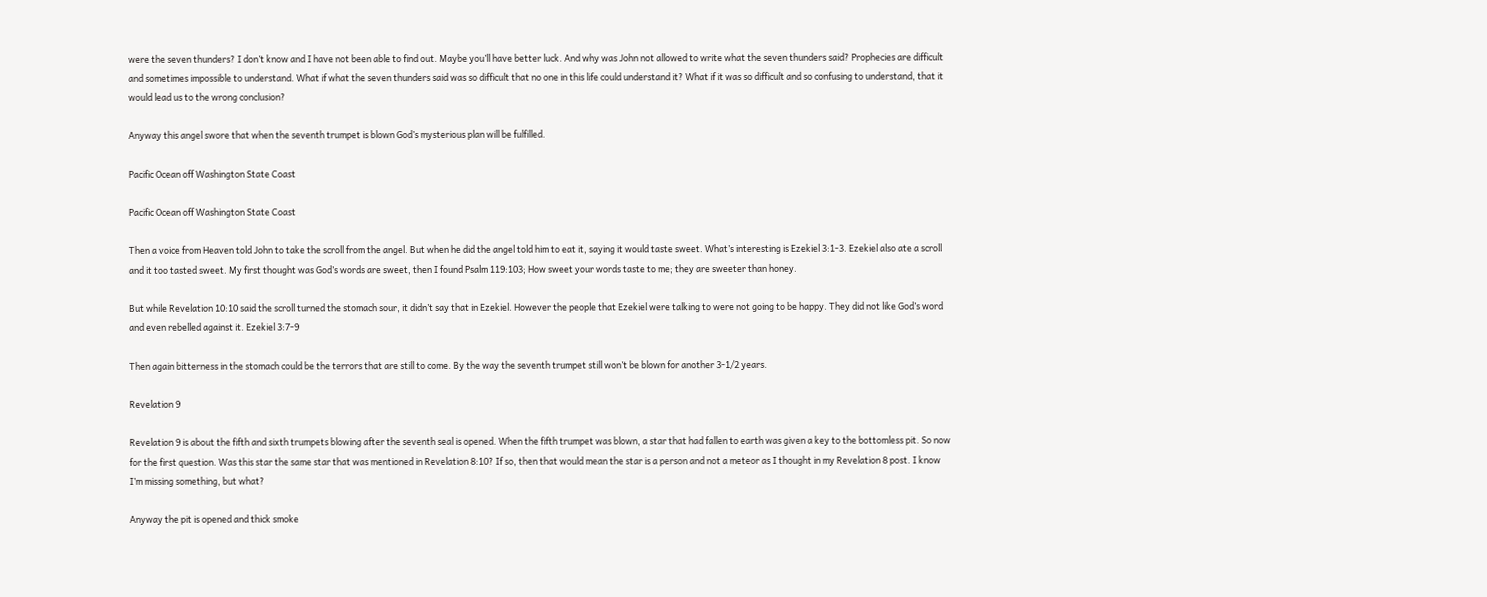were the seven thunders? I don’t know and I have not been able to find out. Maybe you’ll have better luck. And why was John not allowed to write what the seven thunders said? Prophecies are difficult and sometimes impossible to understand. What if what the seven thunders said was so difficult that no one in this life could understand it? What if it was so difficult and so confusing to understand, that it would lead us to the wrong conclusion?

Anyway this angel swore that when the seventh trumpet is blown God’s mysterious plan will be fulfilled.

Pacific Ocean off Washington State Coast

Pacific Ocean off Washington State Coast

Then a voice from Heaven told John to take the scroll from the angel. But when he did the angel told him to eat it, saying it would taste sweet. What’s interesting is Ezekiel 3:1-3. Ezekiel also ate a scroll and it too tasted sweet. My first thought was God’s words are sweet, then I found Psalm 119:103; How sweet your words taste to me; they are sweeter than honey.

But while Revelation 10:10 said the scroll turned the stomach sour, it didn’t say that in Ezekiel. However the people that Ezekiel were talking to were not going to be happy. They did not like God’s word and even rebelled against it. Ezekiel 3:7-9

Then again bitterness in the stomach could be the terrors that are still to come. By the way the seventh trumpet still won’t be blown for another 3-1/2 years.

Revelation 9

Revelation 9 is about the fifth and sixth trumpets blowing after the seventh seal is opened. When the fifth trumpet was blown, a star that had fallen to earth was given a key to the bottomless pit. So now for the first question. Was this star the same star that was mentioned in Revelation 8:10? If so, then that would mean the star is a person and not a meteor as I thought in my Revelation 8 post. I know I’m missing something, but what?

Anyway the pit is opened and thick smoke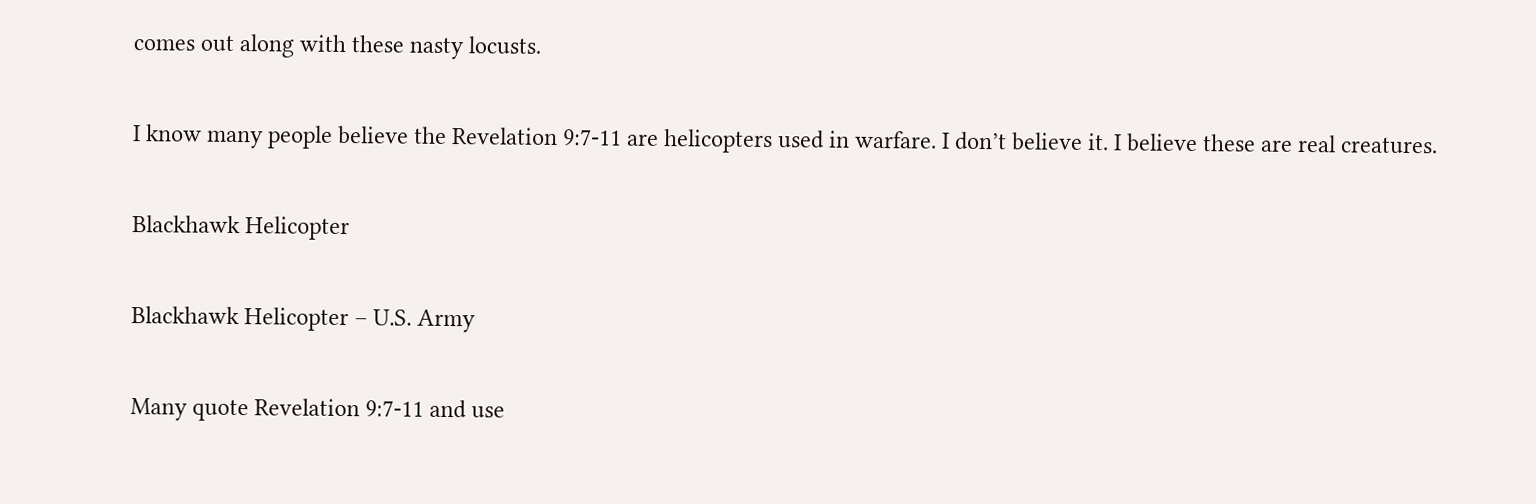comes out along with these nasty locusts.

I know many people believe the Revelation 9:7-11 are helicopters used in warfare. I don’t believe it. I believe these are real creatures.

Blackhawk Helicopter

Blackhawk Helicopter – U.S. Army

Many quote Revelation 9:7-11 and use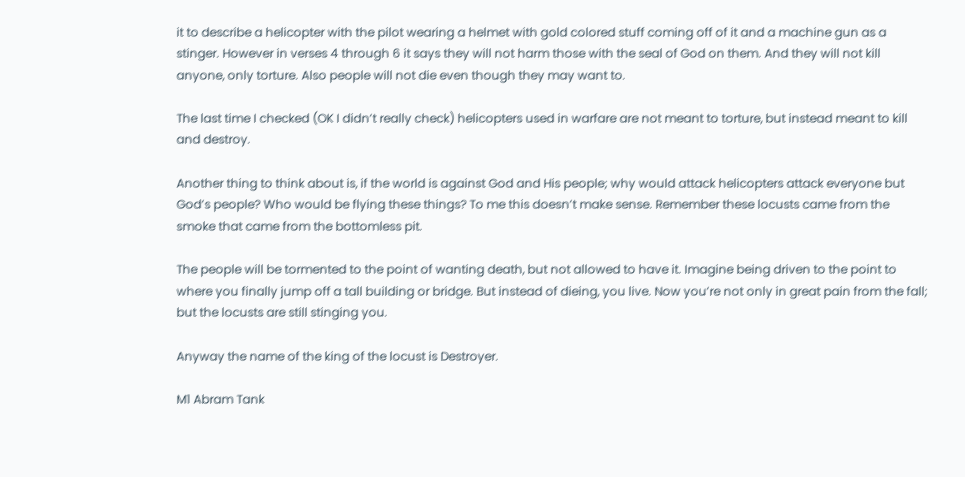it to describe a helicopter with the pilot wearing a helmet with gold colored stuff coming off of it and a machine gun as a stinger. However in verses 4 through 6 it says they will not harm those with the seal of God on them. And they will not kill anyone, only torture. Also people will not die even though they may want to.

The last time I checked (OK I didn’t really check) helicopters used in warfare are not meant to torture, but instead meant to kill and destroy.

Another thing to think about is, if the world is against God and His people; why would attack helicopters attack everyone but God’s people? Who would be flying these things? To me this doesn’t make sense. Remember these locusts came from the smoke that came from the bottomless pit.

The people will be tormented to the point of wanting death, but not allowed to have it. Imagine being driven to the point to where you finally jump off a tall building or bridge. But instead of dieing, you live. Now you’re not only in great pain from the fall; but the locusts are still stinging you.

Anyway the name of the king of the locust is Destroyer.

M1 Abram Tank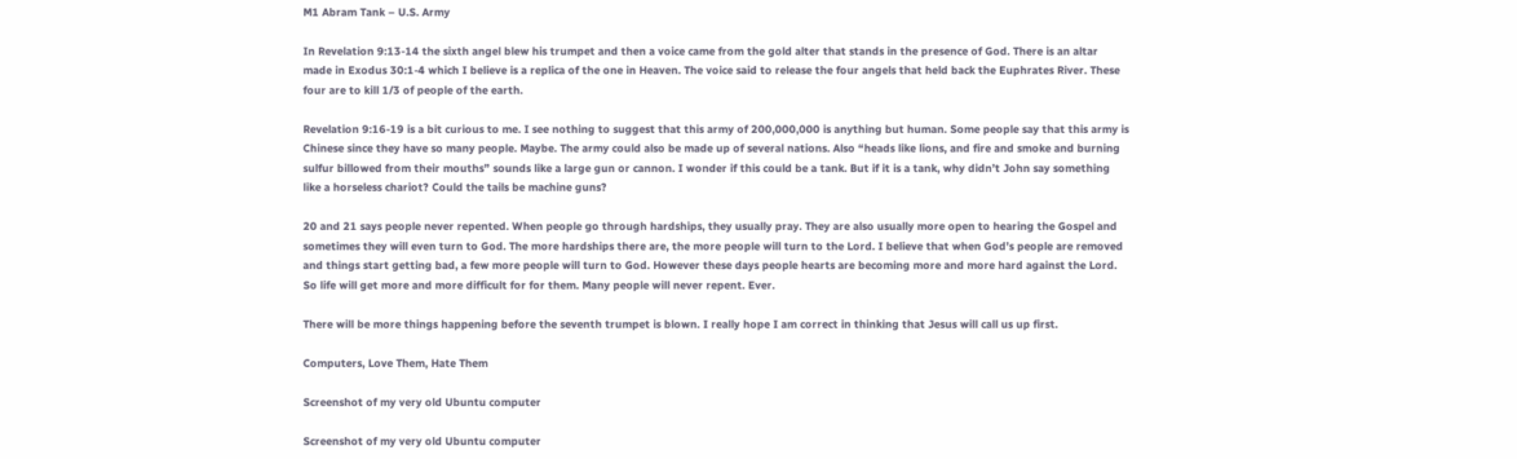M1 Abram Tank – U.S. Army

In Revelation 9:13-14 the sixth angel blew his trumpet and then a voice came from the gold alter that stands in the presence of God. There is an altar made in Exodus 30:1-4 which I believe is a replica of the one in Heaven. The voice said to release the four angels that held back the Euphrates River. These four are to kill 1/3 of people of the earth.

Revelation 9:16-19 is a bit curious to me. I see nothing to suggest that this army of 200,000,000 is anything but human. Some people say that this army is Chinese since they have so many people. Maybe. The army could also be made up of several nations. Also “heads like lions, and fire and smoke and burning sulfur billowed from their mouths” sounds like a large gun or cannon. I wonder if this could be a tank. But if it is a tank, why didn’t John say something like a horseless chariot? Could the tails be machine guns?

20 and 21 says people never repented. When people go through hardships, they usually pray. They are also usually more open to hearing the Gospel and sometimes they will even turn to God. The more hardships there are, the more people will turn to the Lord. I believe that when God’s people are removed and things start getting bad, a few more people will turn to God. However these days people hearts are becoming more and more hard against the Lord. So life will get more and more difficult for for them. Many people will never repent. Ever.

There will be more things happening before the seventh trumpet is blown. I really hope I am correct in thinking that Jesus will call us up first.

Computers, Love Them, Hate Them

Screenshot of my very old Ubuntu computer

Screenshot of my very old Ubuntu computer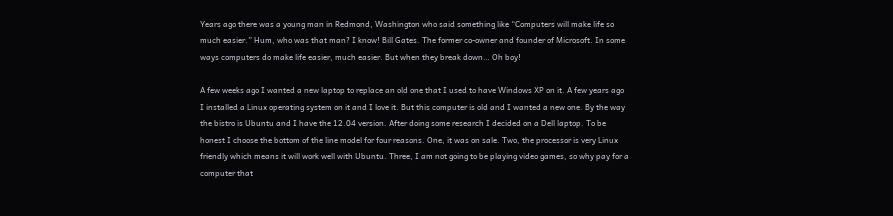Years ago there was a young man in Redmond, Washington who said something like “Computers will make life so much easier.” Hum, who was that man? I know! Bill Gates. The former co-owner and founder of Microsoft. In some ways computers do make life easier, much easier. But when they break down… Oh boy!

A few weeks ago I wanted a new laptop to replace an old one that I used to have Windows XP on it. A few years ago I installed a Linux operating system on it and I love it. But this computer is old and I wanted a new one. By the way the bistro is Ubuntu and I have the 12.04 version. After doing some research I decided on a Dell laptop. To be honest I choose the bottom of the line model for four reasons. One, it was on sale. Two, the processor is very Linux friendly which means it will work well with Ubuntu. Three, I am not going to be playing video games, so why pay for a computer that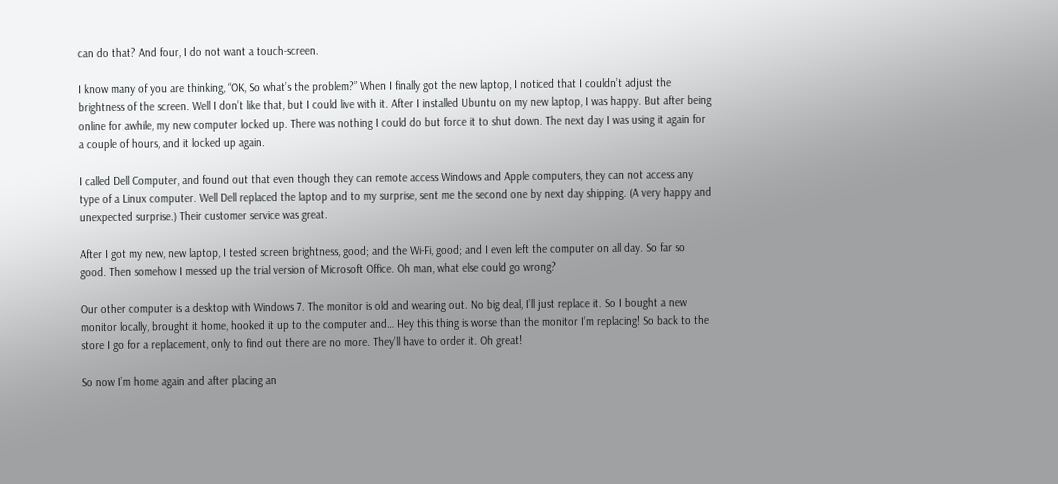can do that? And four, I do not want a touch-screen.

I know many of you are thinking, “OK, So what’s the problem?” When I finally got the new laptop, I noticed that I couldn’t adjust the brightness of the screen. Well I don’t like that, but I could live with it. After I installed Ubuntu on my new laptop, I was happy. But after being online for awhile, my new computer locked up. There was nothing I could do but force it to shut down. The next day I was using it again for a couple of hours, and it locked up again.

I called Dell Computer, and found out that even though they can remote access Windows and Apple computers, they can not access any type of a Linux computer. Well Dell replaced the laptop and to my surprise, sent me the second one by next day shipping. (A very happy and unexpected surprise.) Their customer service was great.

After I got my new, new laptop, I tested screen brightness, good; and the Wi-Fi, good; and I even left the computer on all day. So far so good. Then somehow I messed up the trial version of Microsoft Office. Oh man, what else could go wrong?

Our other computer is a desktop with Windows 7. The monitor is old and wearing out. No big deal, I’ll just replace it. So I bought a new monitor locally, brought it home, hooked it up to the computer and… Hey this thing is worse than the monitor I’m replacing! So back to the store I go for a replacement, only to find out there are no more. They’ll have to order it. Oh great!

So now I’m home again and after placing an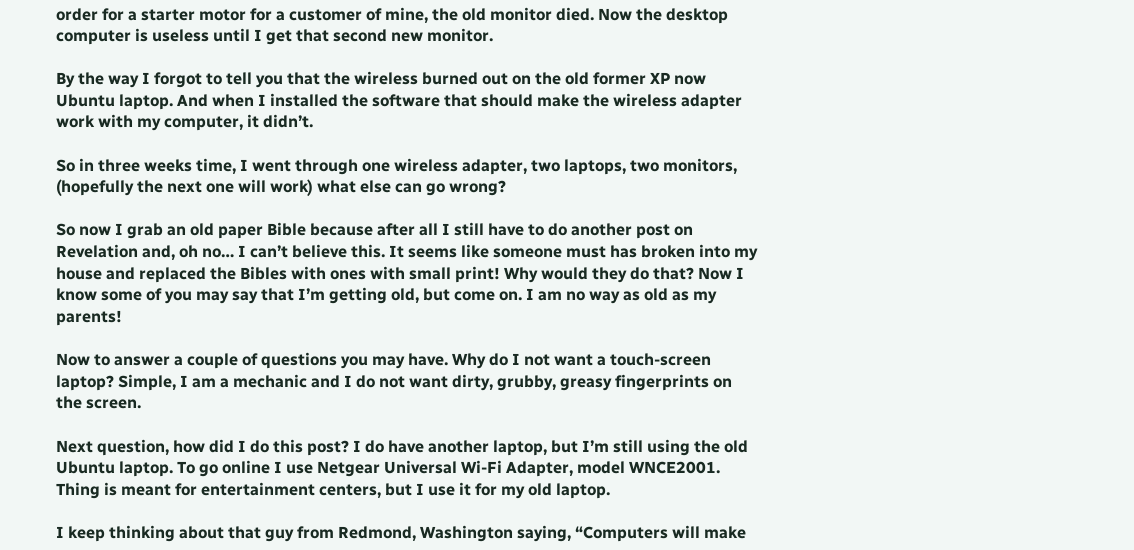order for a starter motor for a customer of mine, the old monitor died. Now the desktop computer is useless until I get that second new monitor.

By the way I forgot to tell you that the wireless burned out on the old former XP now Ubuntu laptop. And when I installed the software that should make the wireless adapter work with my computer, it didn’t.

So in three weeks time, I went through one wireless adapter, two laptops, two monitors, (hopefully the next one will work) what else can go wrong?

So now I grab an old paper Bible because after all I still have to do another post on Revelation and, oh no… I can’t believe this. It seems like someone must has broken into my house and replaced the Bibles with ones with small print! Why would they do that? Now I know some of you may say that I’m getting old, but come on. I am no way as old as my parents!

Now to answer a couple of questions you may have. Why do I not want a touch-screen laptop? Simple, I am a mechanic and I do not want dirty, grubby, greasy fingerprints on the screen.

Next question, how did I do this post? I do have another laptop, but I’m still using the old Ubuntu laptop. To go online I use Netgear Universal Wi-Fi Adapter, model WNCE2001. Thing is meant for entertainment centers, but I use it for my old laptop.

I keep thinking about that guy from Redmond, Washington saying, “Computers will make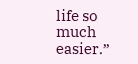life so much easier.”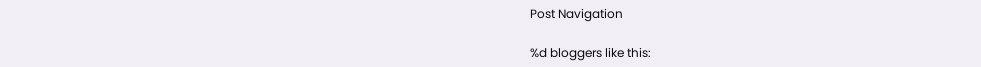Post Navigation

%d bloggers like this: